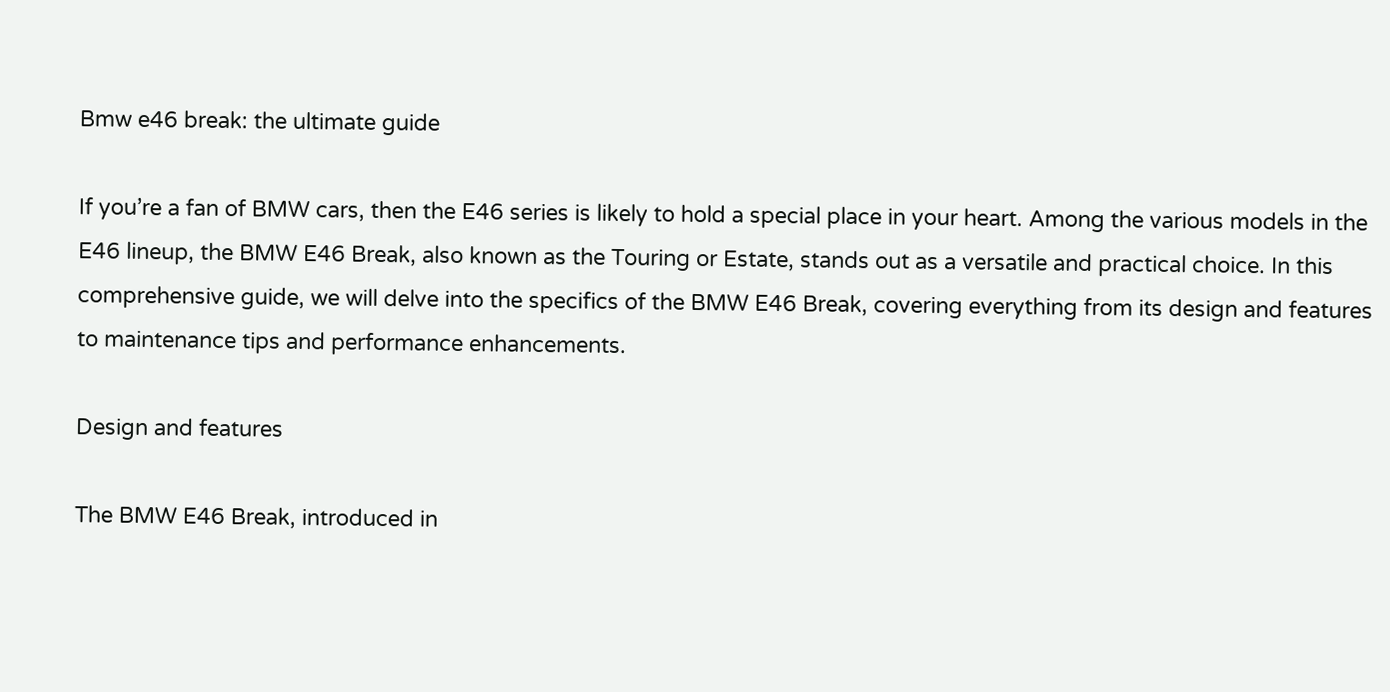Bmw e46 break: the ultimate guide

If you’re a fan of BMW cars, then the E46 series is likely to hold a special place in your heart. Among the various models in the E46 lineup, the BMW E46 Break, also known as the Touring or Estate, stands out as a versatile and practical choice. In this comprehensive guide, we will delve into the specifics of the BMW E46 Break, covering everything from its design and features to maintenance tips and performance enhancements.

Design and features

The BMW E46 Break, introduced in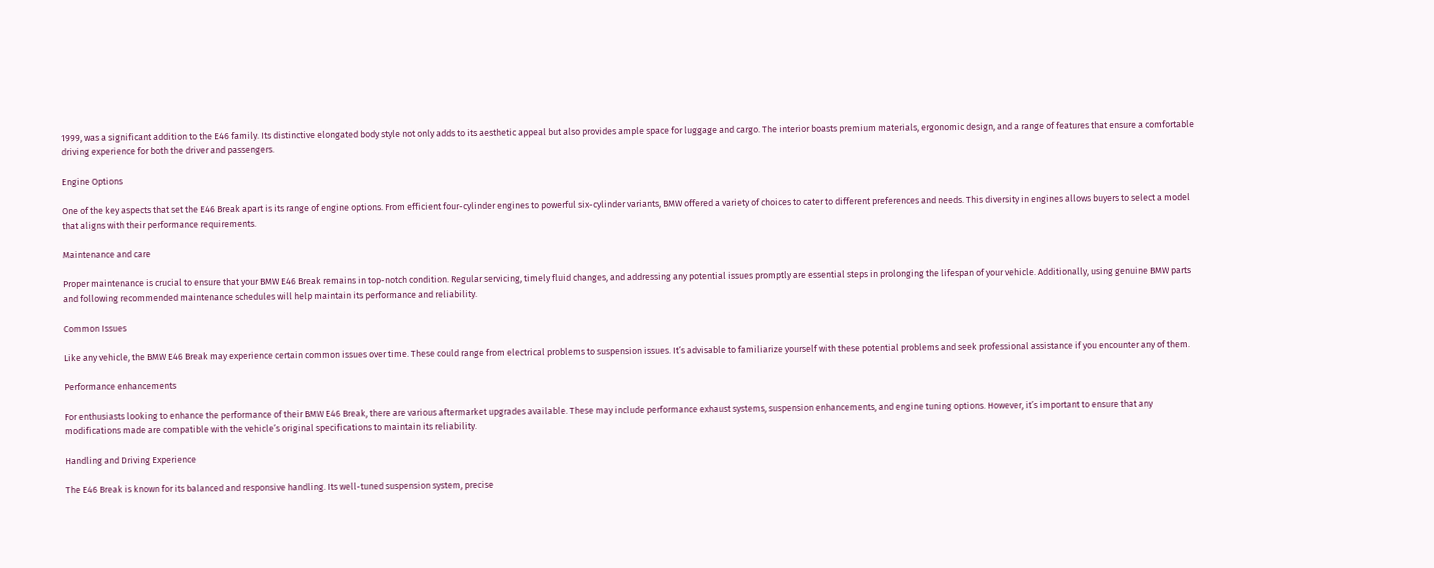1999, was a significant addition to the E46 family. Its distinctive elongated body style not only adds to its aesthetic appeal but also provides ample space for luggage and cargo. The interior boasts premium materials, ergonomic design, and a range of features that ensure a comfortable driving experience for both the driver and passengers.

Engine Options

One of the key aspects that set the E46 Break apart is its range of engine options. From efficient four-cylinder engines to powerful six-cylinder variants, BMW offered a variety of choices to cater to different preferences and needs. This diversity in engines allows buyers to select a model that aligns with their performance requirements.

Maintenance and care

Proper maintenance is crucial to ensure that your BMW E46 Break remains in top-notch condition. Regular servicing, timely fluid changes, and addressing any potential issues promptly are essential steps in prolonging the lifespan of your vehicle. Additionally, using genuine BMW parts and following recommended maintenance schedules will help maintain its performance and reliability.

Common Issues

Like any vehicle, the BMW E46 Break may experience certain common issues over time. These could range from electrical problems to suspension issues. It’s advisable to familiarize yourself with these potential problems and seek professional assistance if you encounter any of them.

Performance enhancements

For enthusiasts looking to enhance the performance of their BMW E46 Break, there are various aftermarket upgrades available. These may include performance exhaust systems, suspension enhancements, and engine tuning options. However, it’s important to ensure that any modifications made are compatible with the vehicle’s original specifications to maintain its reliability.

Handling and Driving Experience

The E46 Break is known for its balanced and responsive handling. Its well-tuned suspension system, precise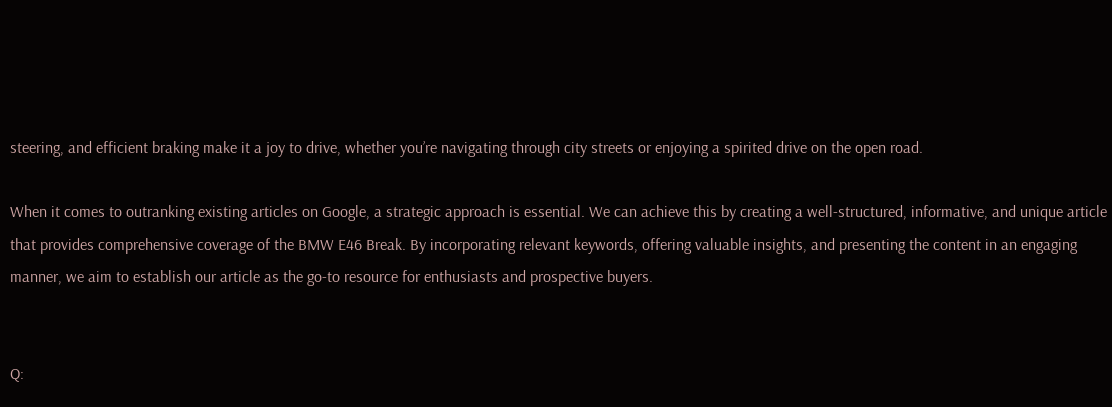steering, and efficient braking make it a joy to drive, whether you’re navigating through city streets or enjoying a spirited drive on the open road.

When it comes to outranking existing articles on Google, a strategic approach is essential. We can achieve this by creating a well-structured, informative, and unique article that provides comprehensive coverage of the BMW E46 Break. By incorporating relevant keywords, offering valuable insights, and presenting the content in an engaging manner, we aim to establish our article as the go-to resource for enthusiasts and prospective buyers.


Q: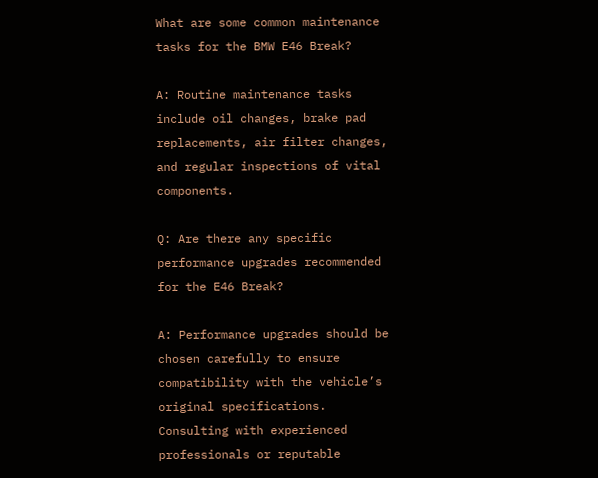What are some common maintenance tasks for the BMW E46 Break?

A: Routine maintenance tasks include oil changes, brake pad replacements, air filter changes, and regular inspections of vital components.

Q: Are there any specific performance upgrades recommended for the E46 Break?

A: Performance upgrades should be chosen carefully to ensure compatibility with the vehicle’s original specifications. Consulting with experienced professionals or reputable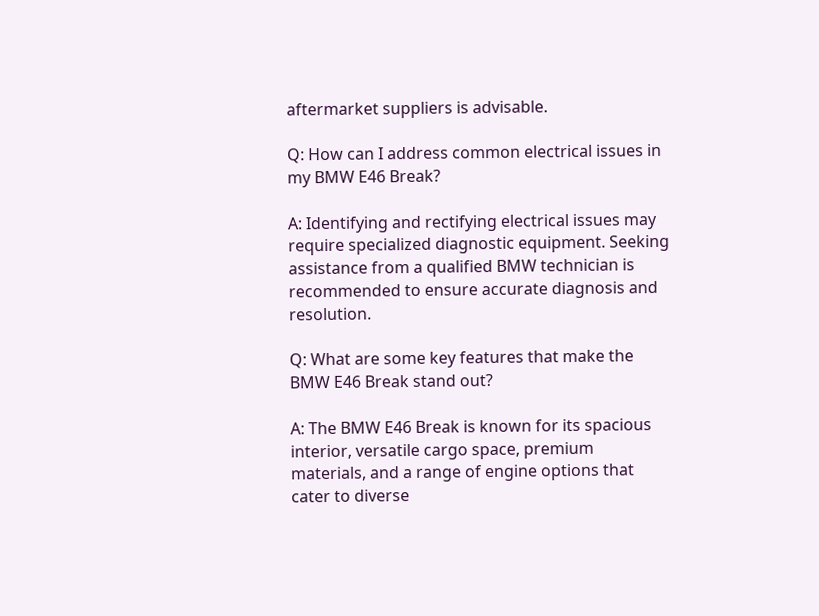aftermarket suppliers is advisable.

Q: How can I address common electrical issues in my BMW E46 Break?

A: Identifying and rectifying electrical issues may require specialized diagnostic equipment. Seeking assistance from a qualified BMW technician is recommended to ensure accurate diagnosis and resolution.

Q: What are some key features that make the BMW E46 Break stand out?

A: The BMW E46 Break is known for its spacious interior, versatile cargo space, premium materials, and a range of engine options that cater to diverse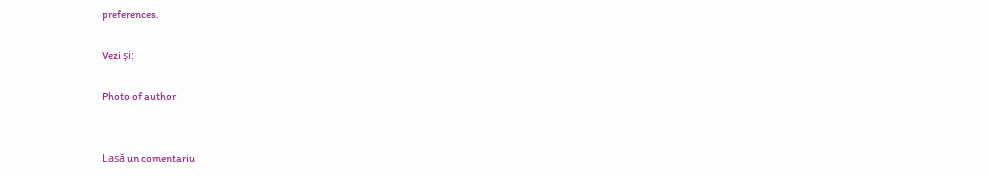preferences.

Vezi și:

Photo of author


Lasă un comentariu